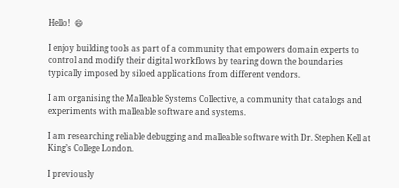Hello!  😄

I enjoy building tools as part of a community that empowers domain experts to control and modify their digital workflows by tearing down the boundaries typically imposed by siloed applications from different vendors.

I am organising the Malleable Systems Collective, a community that catalogs and experiments with malleable software and systems.

I am researching reliable debugging and malleable software with Dr. Stephen Kell at King’s College London.

I previously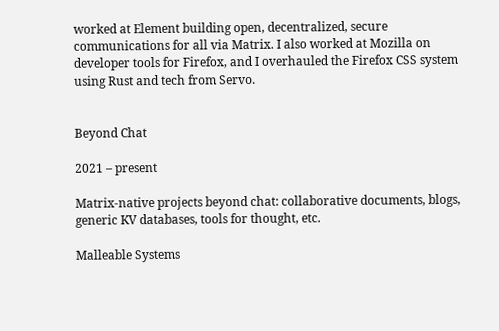worked at Element building open, decentralized, secure communications for all via Matrix. I also worked at Mozilla on developer tools for Firefox, and I overhauled the Firefox CSS system using Rust and tech from Servo.


Beyond Chat

2021 – present

Matrix-native projects beyond chat: collaborative documents, blogs, generic KV databases, tools for thought, etc.

Malleable Systems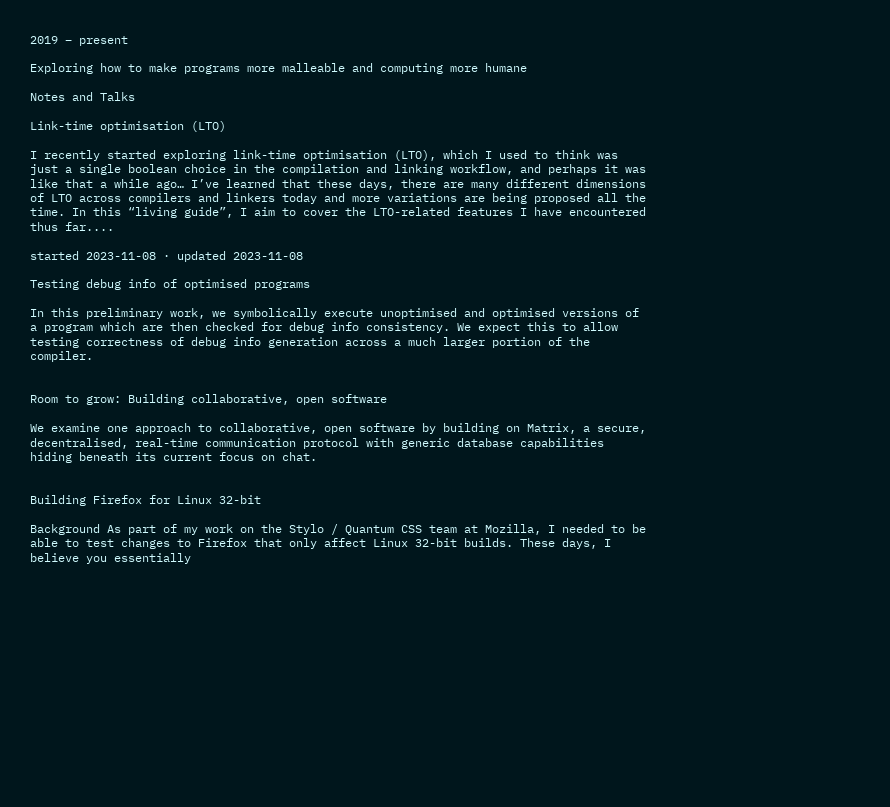2019 – present

Exploring how to make programs more malleable and computing more humane

Notes and Talks

Link-time optimisation (LTO)

I recently started exploring link-time optimisation (LTO), which I used to think was just a single boolean choice in the compilation and linking workflow, and perhaps it was like that a while ago… I’ve learned that these days, there are many different dimensions of LTO across compilers and linkers today and more variations are being proposed all the time. In this “living guide”, I aim to cover the LTO-related features I have encountered thus far....

started 2023-11-08 · updated 2023-11-08

Testing debug info of optimised programs

In this preliminary work, we symbolically execute unoptimised and optimised versions of a program which are then checked for debug info consistency. We expect this to allow testing correctness of debug info generation across a much larger portion of the compiler.


Room to grow: Building collaborative, open software

We examine one approach to collaborative, open software by building on Matrix, a secure, decentralised, real-time communication protocol with generic database capabilities hiding beneath its current focus on chat.


Building Firefox for Linux 32-bit

Background As part of my work on the Stylo / Quantum CSS team at Mozilla, I needed to be able to test changes to Firefox that only affect Linux 32-bit builds. These days, I believe you essentially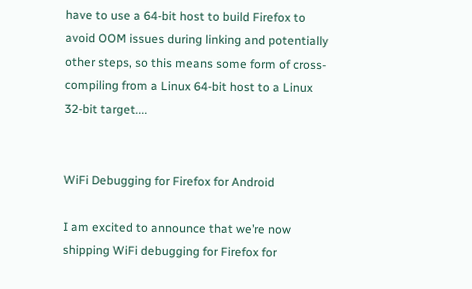have to use a 64-bit host to build Firefox to avoid OOM issues during linking and potentially other steps, so this means some form of cross-compiling from a Linux 64-bit host to a Linux 32-bit target....


WiFi Debugging for Firefox for Android

I am excited to announce that we’re now shipping WiFi debugging for Firefox for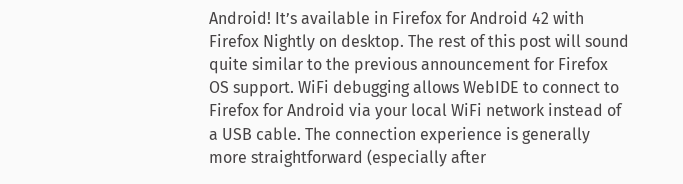Android! It’s available in Firefox for Android 42 with Firefox Nightly on desktop. The rest of this post will sound quite similar to the previous announcement for Firefox OS support. WiFi debugging allows WebIDE to connect to Firefox for Android via your local WiFi network instead of a USB cable. The connection experience is generally more straightforward (especially after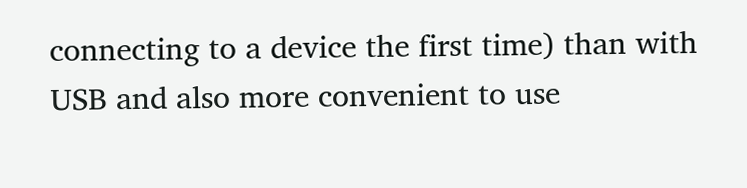connecting to a device the first time) than with USB and also more convenient to use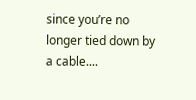since you’re no longer tied down by a cable....